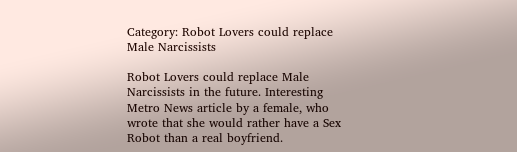Category: Robot Lovers could replace Male Narcissists

Robot Lovers could replace Male Narcissists in the future. Interesting Metro News article by a female, who wrote that she would rather have a Sex Robot than a real boyfriend.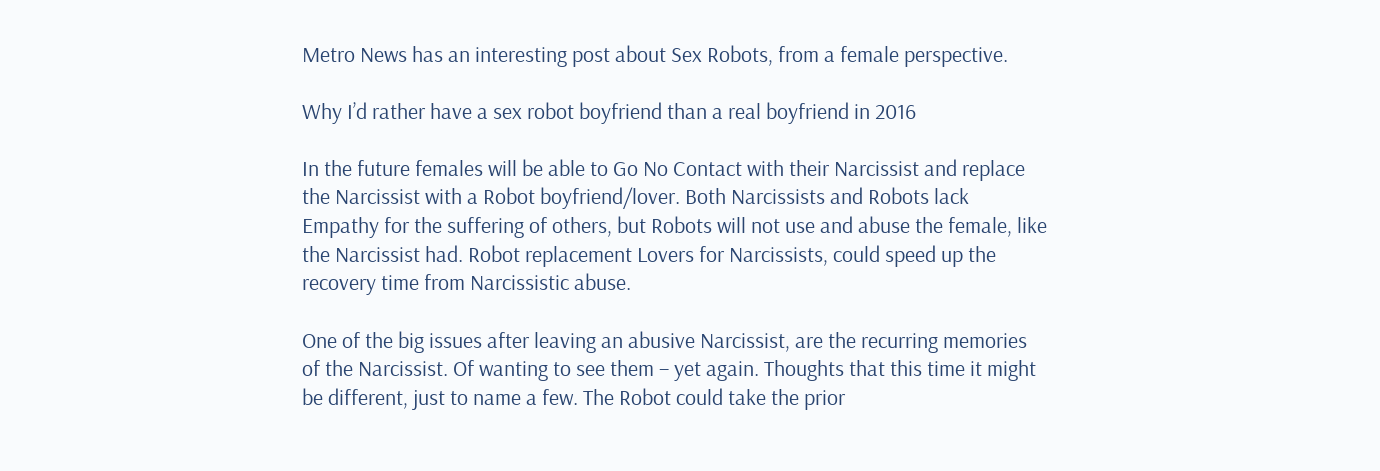Metro News has an interesting post about Sex Robots, from a female perspective.

Why I’d rather have a sex robot boyfriend than a real boyfriend in 2016

In the future females will be able to Go No Contact with their Narcissist and replace the Narcissist with a Robot boyfriend/lover. Both Narcissists and Robots lack Empathy for the suffering of others, but Robots will not use and abuse the female, like the Narcissist had. Robot replacement Lovers for Narcissists, could speed up the recovery time from Narcissistic abuse.

One of the big issues after leaving an abusive Narcissist, are the recurring memories of the Narcissist. Of wanting to see them – yet again. Thoughts that this time it might be different, just to name a few. The Robot could take the prior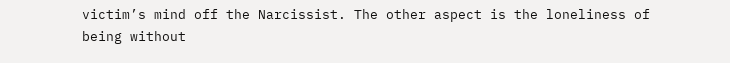victim’s mind off the Narcissist. The other aspect is the loneliness of being without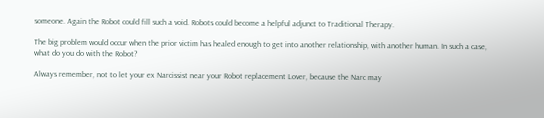someone. Again the Robot could fill such a void. Robots could become a helpful adjunct to Traditional Therapy.

The big problem would occur when the prior victim has healed enough to get into another relationship, with another human. In such a case, what do you do with the Robot?

Always remember, not to let your ex Narcissist near your Robot replacement Lover, because the Narc may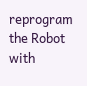reprogram the Robot with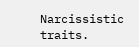Narcissistic traits.